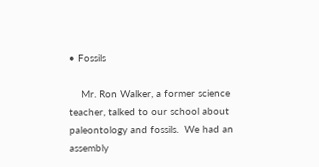• Fossils

    Mr. Ron Walker, a former science teacher, talked to our school about paleontology and fossils.  We had an assembly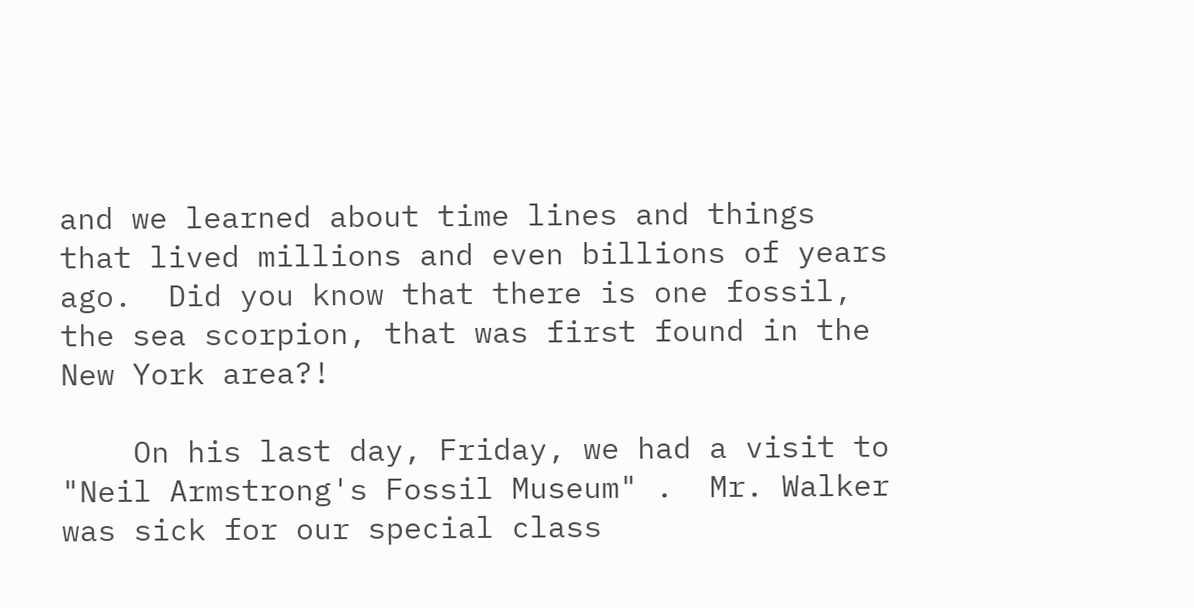and we learned about time lines and things that lived millions and even billions of years ago.  Did you know that there is one fossil, the sea scorpion, that was first found in the New York area?!

    On his last day, Friday, we had a visit to "Neil Armstrong's Fossil Museum" .  Mr. Walker was sick for our special class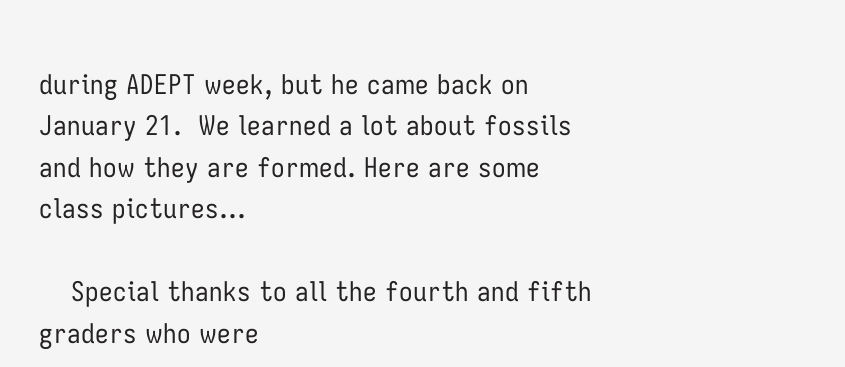during ADEPT week, but he came back on January 21.  We learned a lot about fossils and how they are formed. Here are some class pictures...

    Special thanks to all the fourth and fifth graders who were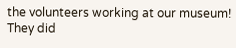the volunteers working at our museum!  They did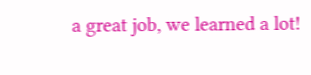a great job, we learned a lot!